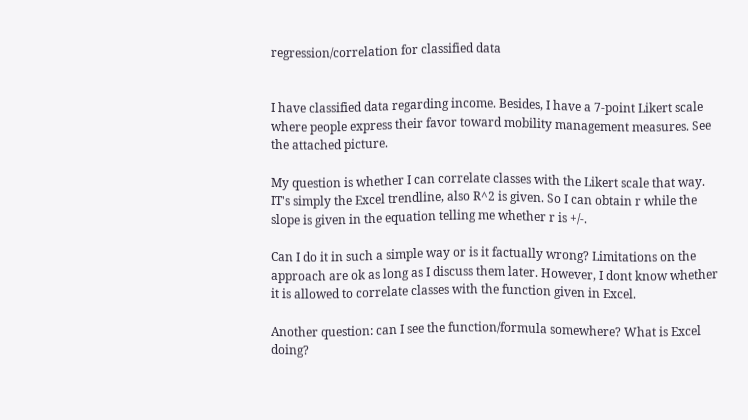regression/correlation for classified data


I have classified data regarding income. Besides, I have a 7-point Likert scale where people express their favor toward mobility management measures. See the attached picture.

My question is whether I can correlate classes with the Likert scale that way. IT's simply the Excel trendline, also R^2 is given. So I can obtain r while the slope is given in the equation telling me whether r is +/-.

Can I do it in such a simple way or is it factually wrong? Limitations on the approach are ok as long as I discuss them later. However, I dont know whether it is allowed to correlate classes with the function given in Excel.

Another question: can I see the function/formula somewhere? What is Excel doing?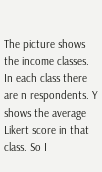The picture shows the income classes. In each class there are n respondents. Y shows the average Likert score in that class. So I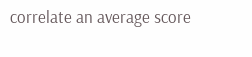correlate an average score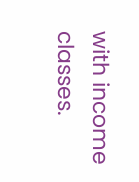with income classes.